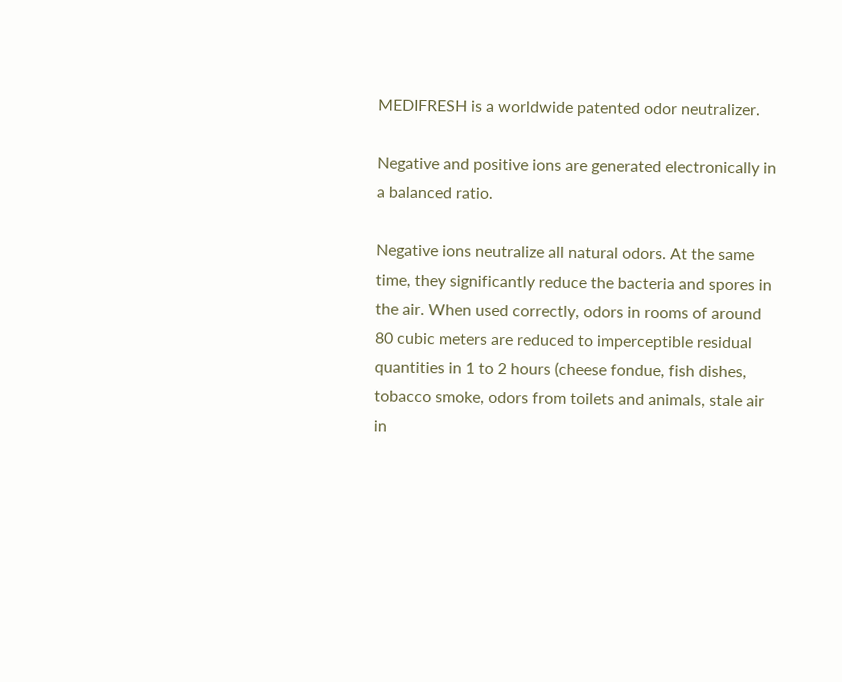MEDIFRESH is a worldwide patented odor neutralizer.

Negative and positive ions are generated electronically in a balanced ratio.

Negative ions neutralize all natural odors. At the same time, they significantly reduce the bacteria and spores in the air. When used correctly, odors in rooms of around 80 cubic meters are reduced to imperceptible residual quantities in 1 to 2 hours (cheese fondue, fish dishes, tobacco smoke, odors from toilets and animals, stale air in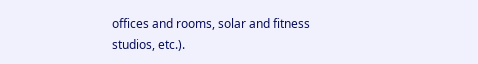offices and rooms, solar and fitness studios, etc.).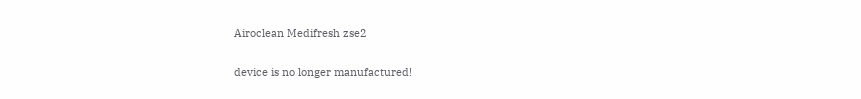Airoclean Medifresh zse2

device is no longer manufactured!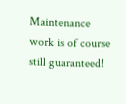Maintenance work is of course still guaranteed!